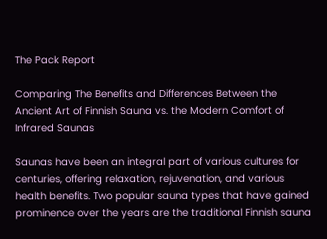The Pack Report

Comparing The Benefits and Differences Between the Ancient Art of Finnish Sauna vs. the Modern Comfort of Infrared Saunas

Saunas have been an integral part of various cultures for centuries, offering relaxation, rejuvenation, and various health benefits. Two popular sauna types that have gained prominence over the years are the traditional Finnish sauna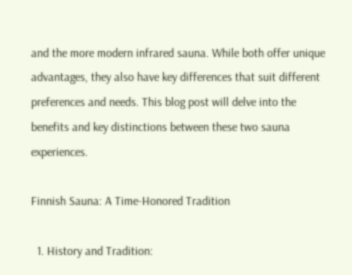and the more modern infrared sauna. While both offer unique advantages, they also have key differences that suit different preferences and needs. This blog post will delve into the benefits and key distinctions between these two sauna experiences.

Finnish Sauna: A Time-Honored Tradition

  1. History and Tradition: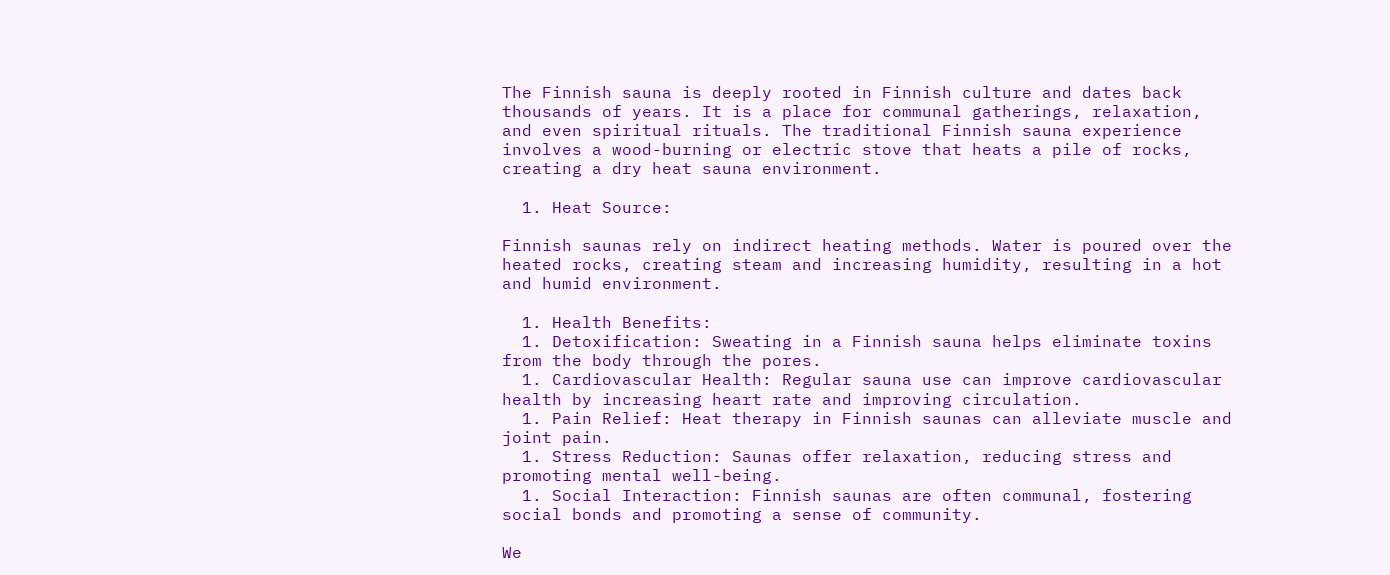The Finnish sauna is deeply rooted in Finnish culture and dates back thousands of years. It is a place for communal gatherings, relaxation, and even spiritual rituals. The traditional Finnish sauna experience involves a wood-burning or electric stove that heats a pile of rocks, creating a dry heat sauna environment.

  1. Heat Source:

Finnish saunas rely on indirect heating methods. Water is poured over the heated rocks, creating steam and increasing humidity, resulting in a hot and humid environment.

  1. Health Benefits:
  1. Detoxification: Sweating in a Finnish sauna helps eliminate toxins from the body through the pores.
  1. Cardiovascular Health: Regular sauna use can improve cardiovascular health by increasing heart rate and improving circulation.
  1. Pain Relief: Heat therapy in Finnish saunas can alleviate muscle and joint pain.
  1. Stress Reduction: Saunas offer relaxation, reducing stress and promoting mental well-being.
  1. Social Interaction: Finnish saunas are often communal, fostering social bonds and promoting a sense of community.

We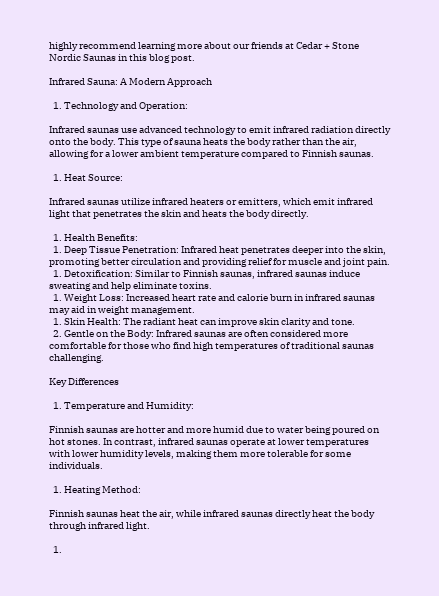highly recommend learning more about our friends at Cedar + Stone Nordic Saunas in this blog post.

Infrared Sauna: A Modern Approach

  1. Technology and Operation:

Infrared saunas use advanced technology to emit infrared radiation directly onto the body. This type of sauna heats the body rather than the air, allowing for a lower ambient temperature compared to Finnish saunas.

  1. Heat Source:

Infrared saunas utilize infrared heaters or emitters, which emit infrared light that penetrates the skin and heats the body directly.

  1. Health Benefits:
  1. Deep Tissue Penetration: Infrared heat penetrates deeper into the skin, promoting better circulation and providing relief for muscle and joint pain.
  1. Detoxification: Similar to Finnish saunas, infrared saunas induce sweating and help eliminate toxins.
  1. Weight Loss: Increased heart rate and calorie burn in infrared saunas may aid in weight management.
  1. Skin Health: The radiant heat can improve skin clarity and tone.
  2. Gentle on the Body: Infrared saunas are often considered more comfortable for those who find high temperatures of traditional saunas challenging.

Key Differences

  1. Temperature and Humidity:

Finnish saunas are hotter and more humid due to water being poured on hot stones. In contrast, infrared saunas operate at lower temperatures with lower humidity levels, making them more tolerable for some individuals.

  1. Heating Method:

Finnish saunas heat the air, while infrared saunas directly heat the body through infrared light.

  1.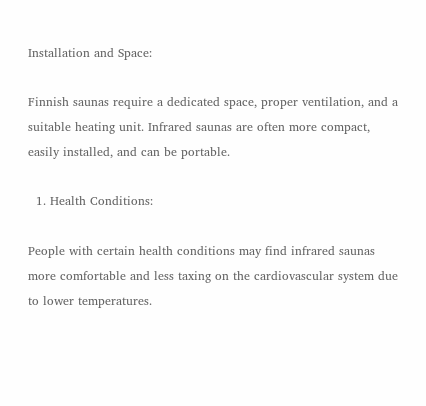Installation and Space:

Finnish saunas require a dedicated space, proper ventilation, and a suitable heating unit. Infrared saunas are often more compact, easily installed, and can be portable.

  1. Health Conditions:

People with certain health conditions may find infrared saunas more comfortable and less taxing on the cardiovascular system due to lower temperatures.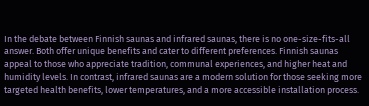In the debate between Finnish saunas and infrared saunas, there is no one-size-fits-all answer. Both offer unique benefits and cater to different preferences. Finnish saunas appeal to those who appreciate tradition, communal experiences, and higher heat and humidity levels. In contrast, infrared saunas are a modern solution for those seeking more targeted health benefits, lower temperatures, and a more accessible installation process.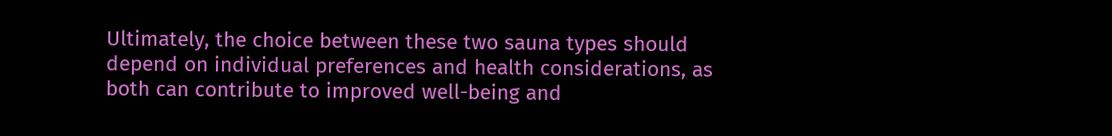Ultimately, the choice between these two sauna types should depend on individual preferences and health considerations, as both can contribute to improved well-being and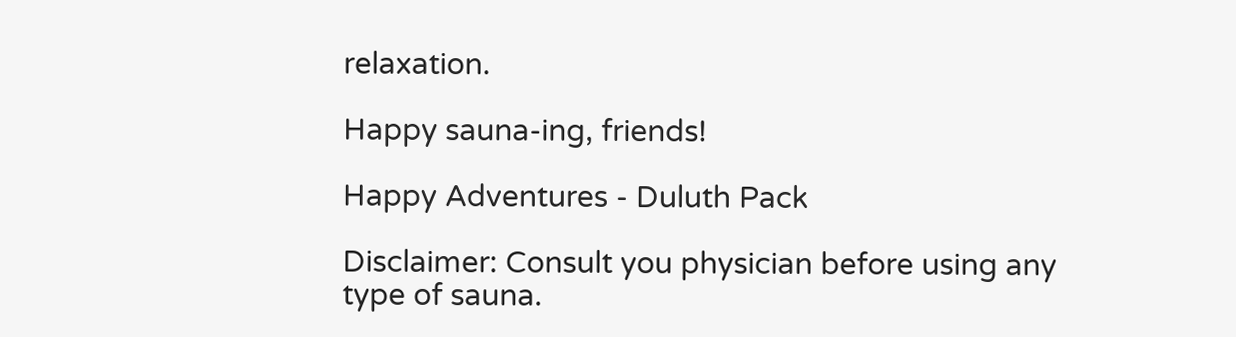relaxation.

Happy sauna-ing, friends!

Happy Adventures - Duluth Pack

Disclaimer: Consult you physician before using any type of sauna.